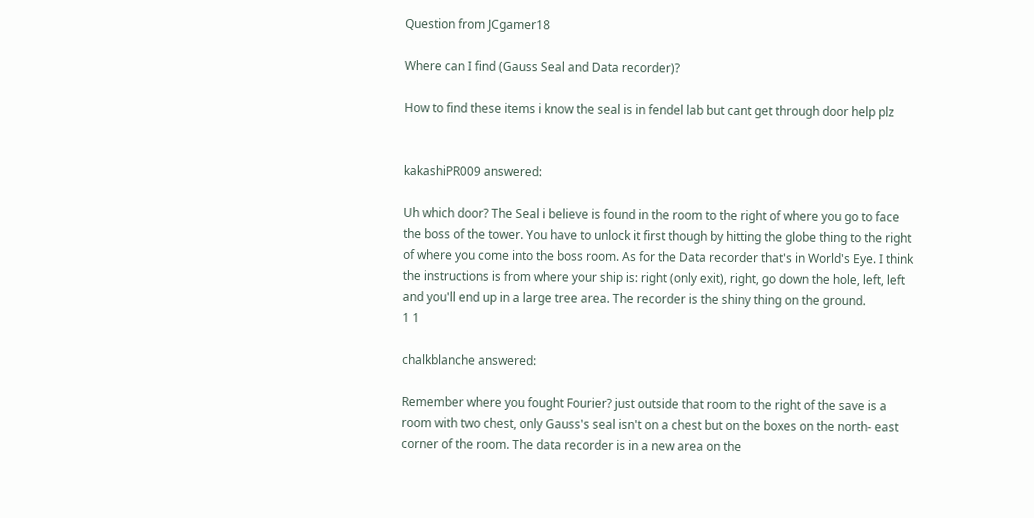Question from JCgamer18

Where can I find (Gauss Seal and Data recorder)?

How to find these items i know the seal is in fendel lab but cant get through door help plz


kakashiPR009 answered:

Uh which door? The Seal i believe is found in the room to the right of where you go to face the boss of the tower. You have to unlock it first though by hitting the globe thing to the right of where you come into the boss room. As for the Data recorder that's in World's Eye. I think the instructions is from where your ship is: right (only exit), right, go down the hole, left, left and you'll end up in a large tree area. The recorder is the shiny thing on the ground.
1 1

chalkblanche answered:

Remember where you fought Fourier? just outside that room to the right of the save is a room with two chest, only Gauss's seal isn't on a chest but on the boxes on the north- east corner of the room. The data recorder is in a new area on the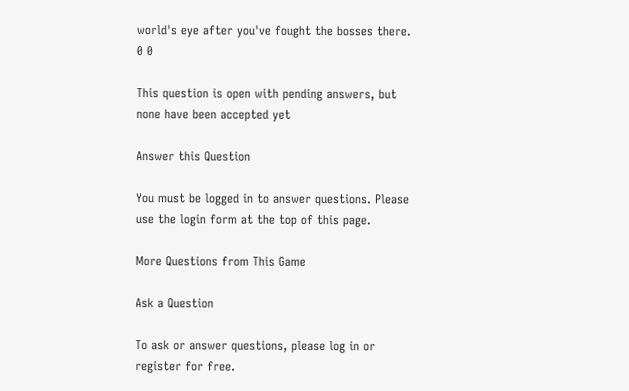world's eye after you've fought the bosses there.
0 0

This question is open with pending answers, but none have been accepted yet

Answer this Question

You must be logged in to answer questions. Please use the login form at the top of this page.

More Questions from This Game

Ask a Question

To ask or answer questions, please log in or register for free.